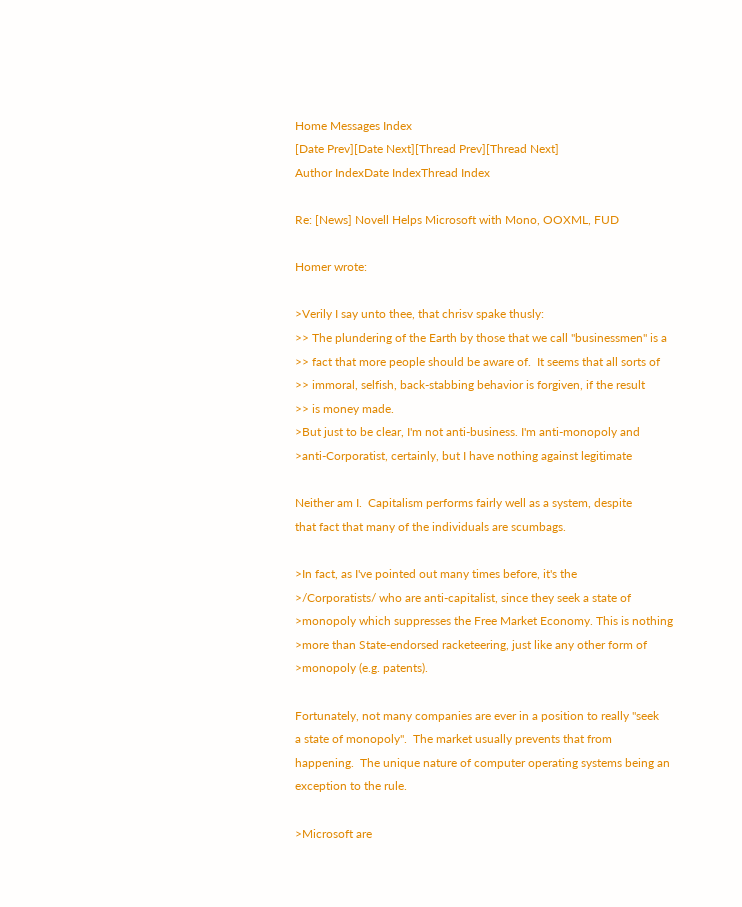Home Messages Index
[Date Prev][Date Next][Thread Prev][Thread Next]
Author IndexDate IndexThread Index

Re: [News] Novell Helps Microsoft with Mono, OOXML, FUD

Homer wrote:

>Verily I say unto thee, that chrisv spake thusly:
>> The plundering of the Earth by those that we call "businessmen" is a
>> fact that more people should be aware of.  It seems that all sorts of
>> immoral, selfish, back-stabbing behavior is forgiven, if the result
>> is money made.
>But just to be clear, I'm not anti-business. I'm anti-monopoly and
>anti-Corporatist, certainly, but I have nothing against legitimate

Neither am I.  Capitalism performs fairly well as a system, despite
that fact that many of the individuals are scumbags.

>In fact, as I've pointed out many times before, it's the
>/Corporatists/ who are anti-capitalist, since they seek a state of
>monopoly which suppresses the Free Market Economy. This is nothing
>more than State-endorsed racketeering, just like any other form of
>monopoly (e.g. patents).

Fortunately, not many companies are ever in a position to really "seek
a state of monopoly".  The market usually prevents that from
happening.  The unique nature of computer operating systems being an
exception to the rule.

>Microsoft are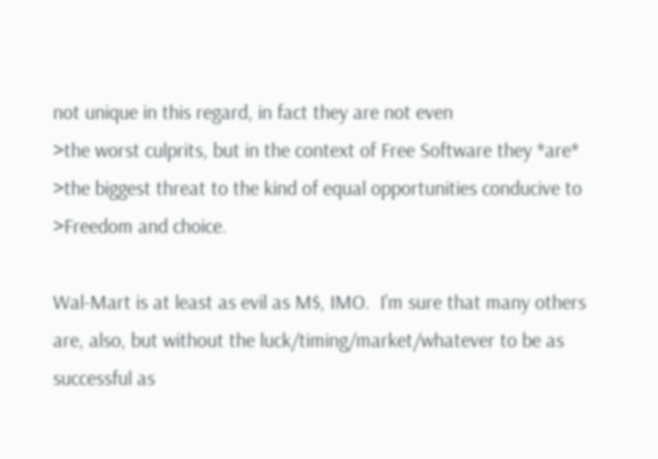not unique in this regard, in fact they are not even
>the worst culprits, but in the context of Free Software they *are*
>the biggest threat to the kind of equal opportunities conducive to
>Freedom and choice.

Wal-Mart is at least as evil as M$, IMO.  I'm sure that many others
are, also, but without the luck/timing/market/whatever to be as
successful as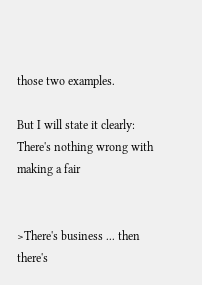those two examples.

But I will state it clearly:  There's nothing wrong with making a fair


>There's business ... then there's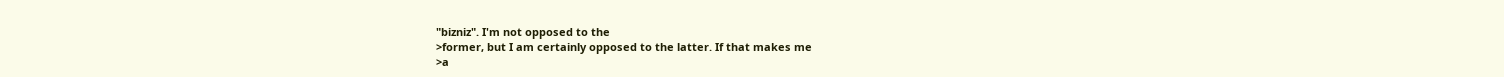"bizniz". I'm not opposed to the
>former, but I am certainly opposed to the latter. If that makes me
>a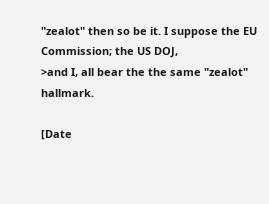"zealot" then so be it. I suppose the EU Commission; the US DOJ,
>and I, all bear the the same "zealot" hallmark.

[Date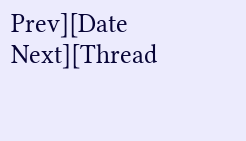Prev][Date Next][Thread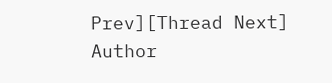Prev][Thread Next]
Author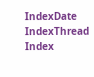IndexDate IndexThread Index